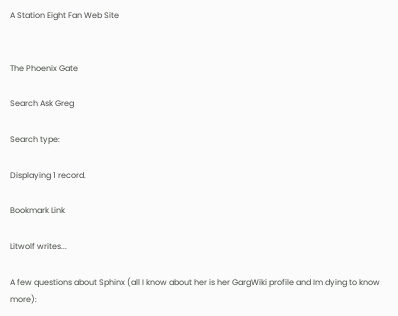A Station Eight Fan Web Site


The Phoenix Gate

Search Ask Greg

Search type:

Displaying 1 record.

Bookmark Link

Litwolf writes...

A few questions about Sphinx (all I know about her is her GargWiki profile and Im dying to know more):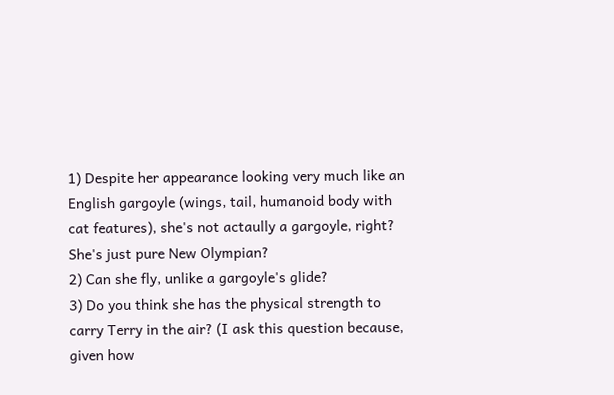1) Despite her appearance looking very much like an English gargoyle (wings, tail, humanoid body with cat features), she's not actaully a gargoyle, right? She's just pure New Olympian?
2) Can she fly, unlike a gargoyle's glide?
3) Do you think she has the physical strength to carry Terry in the air? (I ask this question because, given how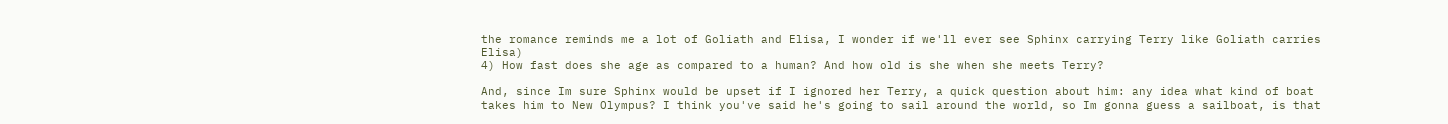the romance reminds me a lot of Goliath and Elisa, I wonder if we'll ever see Sphinx carrying Terry like Goliath carries Elisa)
4) How fast does she age as compared to a human? And how old is she when she meets Terry?

And, since Im sure Sphinx would be upset if I ignored her Terry, a quick question about him: any idea what kind of boat takes him to New Olympus? I think you've said he's going to sail around the world, so Im gonna guess a sailboat, is that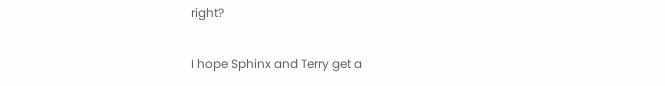right?

I hope Sphinx and Terry get a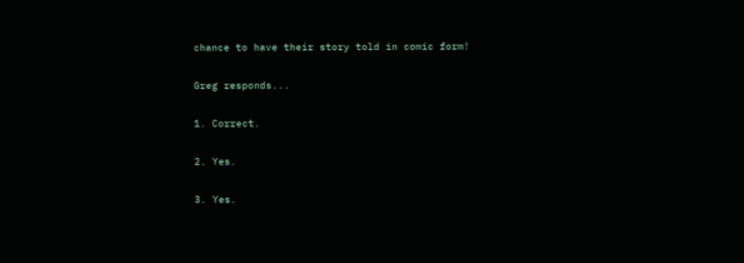chance to have their story told in comic form!

Greg responds...

1. Correct.

2. Yes.

3. Yes.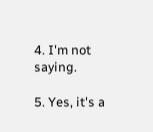4. I'm not saying.

5. Yes, it's a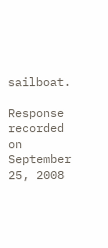sailboat.

Response recorded on September 25, 2008